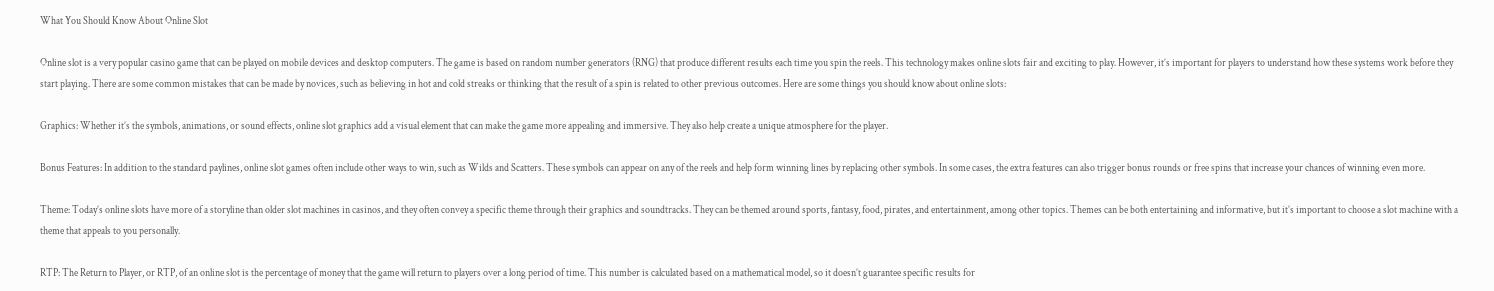What You Should Know About Online Slot

Online slot is a very popular casino game that can be played on mobile devices and desktop computers. The game is based on random number generators (RNG) that produce different results each time you spin the reels. This technology makes online slots fair and exciting to play. However, it’s important for players to understand how these systems work before they start playing. There are some common mistakes that can be made by novices, such as believing in hot and cold streaks or thinking that the result of a spin is related to other previous outcomes. Here are some things you should know about online slots:

Graphics: Whether it’s the symbols, animations, or sound effects, online slot graphics add a visual element that can make the game more appealing and immersive. They also help create a unique atmosphere for the player.

Bonus Features: In addition to the standard paylines, online slot games often include other ways to win, such as Wilds and Scatters. These symbols can appear on any of the reels and help form winning lines by replacing other symbols. In some cases, the extra features can also trigger bonus rounds or free spins that increase your chances of winning even more.

Theme: Today’s online slots have more of a storyline than older slot machines in casinos, and they often convey a specific theme through their graphics and soundtracks. They can be themed around sports, fantasy, food, pirates, and entertainment, among other topics. Themes can be both entertaining and informative, but it’s important to choose a slot machine with a theme that appeals to you personally.

RTP: The Return to Player, or RTP, of an online slot is the percentage of money that the game will return to players over a long period of time. This number is calculated based on a mathematical model, so it doesn’t guarantee specific results for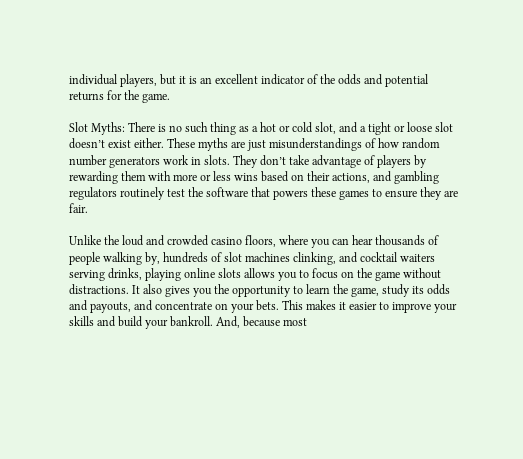individual players, but it is an excellent indicator of the odds and potential returns for the game.

Slot Myths: There is no such thing as a hot or cold slot, and a tight or loose slot doesn’t exist either. These myths are just misunderstandings of how random number generators work in slots. They don’t take advantage of players by rewarding them with more or less wins based on their actions, and gambling regulators routinely test the software that powers these games to ensure they are fair.

Unlike the loud and crowded casino floors, where you can hear thousands of people walking by, hundreds of slot machines clinking, and cocktail waiters serving drinks, playing online slots allows you to focus on the game without distractions. It also gives you the opportunity to learn the game, study its odds and payouts, and concentrate on your bets. This makes it easier to improve your skills and build your bankroll. And, because most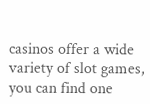casinos offer a wide variety of slot games, you can find one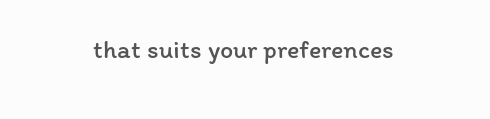that suits your preferences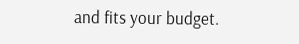and fits your budget.